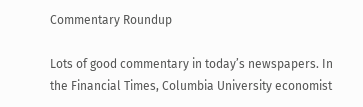Commentary Roundup

Lots of good commentary in today’s newspapers. In the Financial Times, Columbia University economist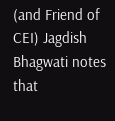(and Friend of CEI) Jagdish Bhagwati notes that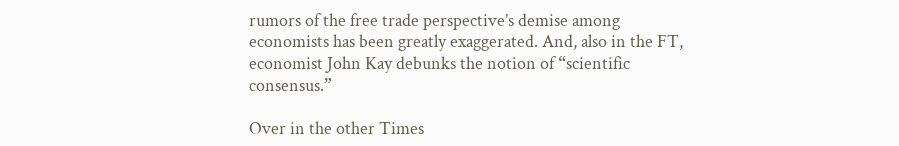rumors of the free trade perspective’s demise among economists has been greatly exaggerated. And, also in the FT, economist John Kay debunks the notion of “scientific consensus.”

Over in the other Times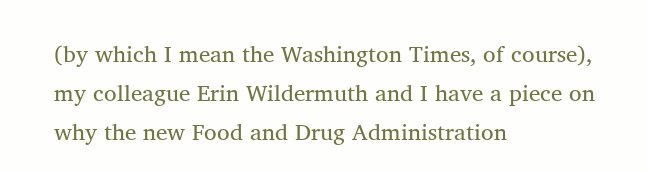(by which I mean the Washington Times, of course), my colleague Erin Wildermuth and I have a piece on why the new Food and Drug Administration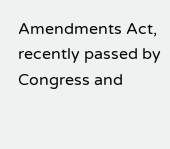Amendments Act, recently passed by Congress and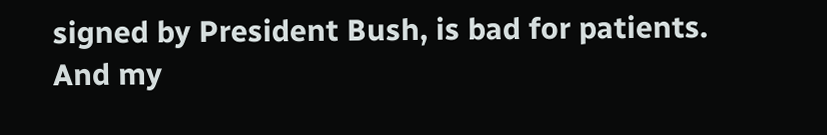signed by President Bush, is bad for patients. And my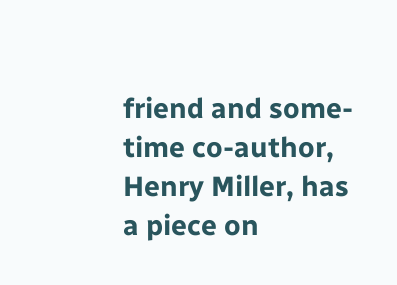friend and some-time co-author, Henry Miller, has a piece on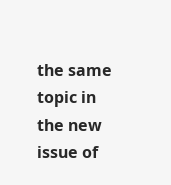the same topic in the new issue of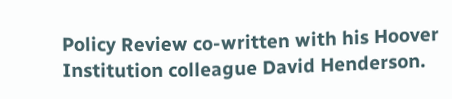Policy Review co-written with his Hoover Institution colleague David Henderson.